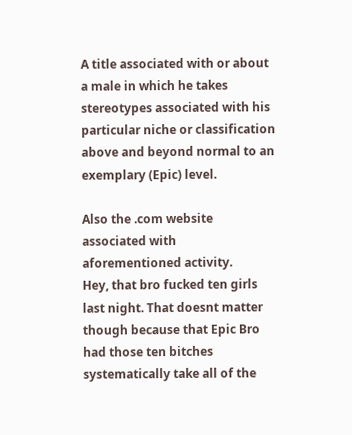A title associated with or about a male in which he takes stereotypes associated with his particular niche or classification above and beyond normal to an exemplary (Epic) level.

Also the .com website associated with aforementioned activity.
Hey, that bro fucked ten girls last night. That doesnt matter though because that Epic Bro had those ten bitches systematically take all of the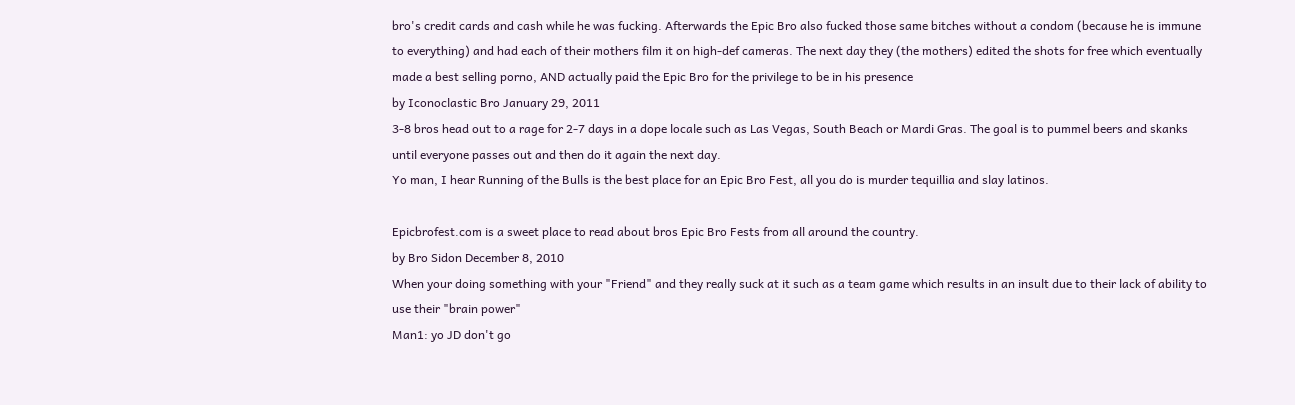bro's credit cards and cash while he was fucking. Afterwards the Epic Bro also fucked those same bitches without a condom (because he is immune to everything) and had each of their mothers film it on high-def cameras. The next day they (the mothers) edited the shots for free which eventually made a best selling porno, AND actually paid the Epic Bro for the privilege to be in his presence
by Iconoclastic Bro January 29, 2011
3-8 bros head out to a rage for 2-7 days in a dope locale such as Las Vegas, South Beach or Mardi Gras. The goal is to pummel beers and skanks until everyone passes out and then do it again the next day.
Yo man, I hear Running of the Bulls is the best place for an Epic Bro Fest, all you do is murder tequillia and slay latinos.

Epicbrofest.com is a sweet place to read about bros Epic Bro Fests from all around the country.
by Bro Sidon December 8, 2010
When your doing something with your "Friend" and they really suck at it such as a team game which results in an insult due to their lack of ability to use their "brain power"
Man1: yo JD don't go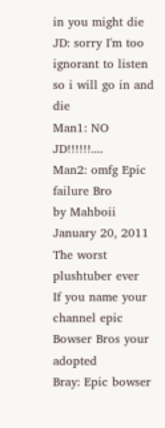in you might die
JD: sorry I'm too ignorant to listen so i will go in and die
Man1: NO JD!!!!!!....
Man2: omfg Epic failure Bro
by Mahboii January 20, 2011
The worst plushtuber ever
If you name your channel epic Bowser Bros your adopted
Bray: Epic bowser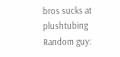bros sucks at plushtubing
Random guy: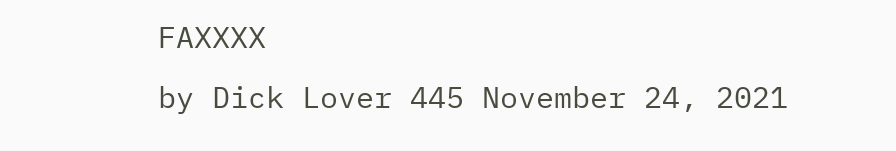FAXXXX
by Dick Lover 445 November 24, 2021